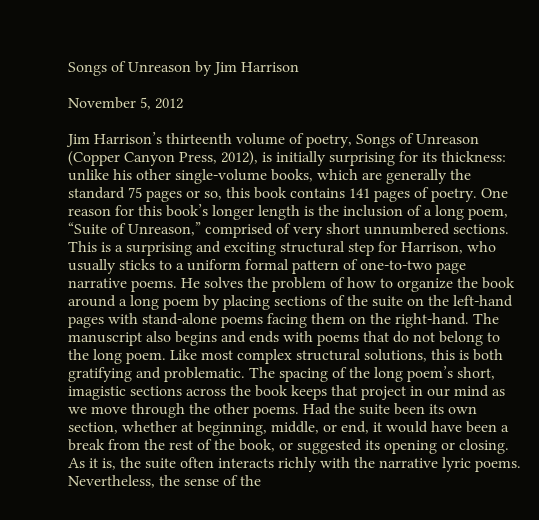Songs of Unreason by Jim Harrison

November 5, 2012

Jim Harrison’s thirteenth volume of poetry, Songs of Unreason (Copper Canyon Press, 2012), is initially surprising for its thickness: unlike his other single-volume books, which are generally the standard 75 pages or so, this book contains 141 pages of poetry. One reason for this book’s longer length is the inclusion of a long poem, “Suite of Unreason,” comprised of very short unnumbered sections. This is a surprising and exciting structural step for Harrison, who usually sticks to a uniform formal pattern of one-to-two page narrative poems. He solves the problem of how to organize the book around a long poem by placing sections of the suite on the left-hand pages with stand-alone poems facing them on the right-hand. The manuscript also begins and ends with poems that do not belong to the long poem. Like most complex structural solutions, this is both gratifying and problematic. The spacing of the long poem’s short, imagistic sections across the book keeps that project in our mind as we move through the other poems. Had the suite been its own section, whether at beginning, middle, or end, it would have been a break from the rest of the book, or suggested its opening or closing. As it is, the suite often interacts richly with the narrative lyric poems. Nevertheless, the sense of the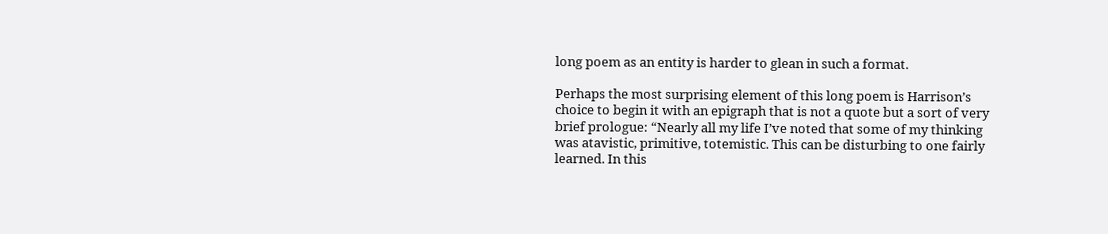long poem as an entity is harder to glean in such a format.

Perhaps the most surprising element of this long poem is Harrison’s choice to begin it with an epigraph that is not a quote but a sort of very brief prologue: “Nearly all my life I’ve noted that some of my thinking was atavistic, primitive, totemistic. This can be disturbing to one fairly learned. In this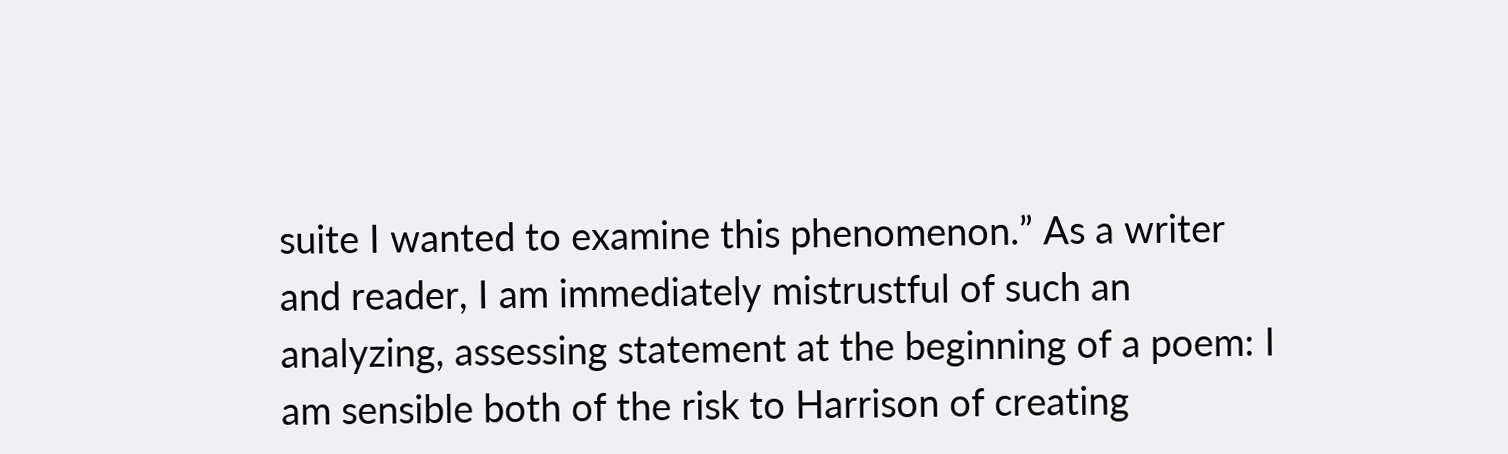suite I wanted to examine this phenomenon.” As a writer and reader, I am immediately mistrustful of such an analyzing, assessing statement at the beginning of a poem: I am sensible both of the risk to Harrison of creating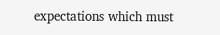expectations which must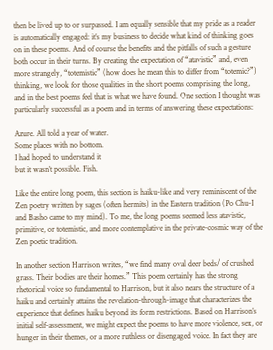then be lived up to or surpassed. I am equally sensible that my pride as a reader is automatically engaged: it’s my business to decide what kind of thinking goes on in these poems. And of course the benefits and the pitfalls of such a gesture both occur in their turns. By creating the expectation of “atavistic” and, even more strangely, “totemistic” (how does he mean this to differ from “totemic?”) thinking, we look for those qualities in the short poems comprising the long, and in the best poems feel that is what we have found. One section I thought was particularly successful as a poem and in terms of answering these expectations:

Azure. All told a year of water.
Some places with no bottom.
I had hoped to understand it
but it wasn’t possible. Fish.

Like the entire long poem, this section is haiku-like and very reminiscent of the Zen poetry written by sages (often hermits) in the Eastern tradition (Po Chu-I and Basho came to my mind). To me, the long poems seemed less atavistic, primitive, or totemistic, and more contemplative in the private-cosmic way of the Zen poetic tradition.

In another section Harrison writes, “we find many oval deer beds/ of crushed grass. Their bodies are their homes.” This poem certainly has the strong rhetorical voice so fundamental to Harrison, but it also nears the structure of a haiku and certainly attains the revelation-through-image that characterizes the experience that defines haiku beyond its form restrictions. Based on Harrison’s initial self-assessment, we might expect the poems to have more violence, sex, or hunger in their themes, or a more ruthless or disengaged voice. In fact they are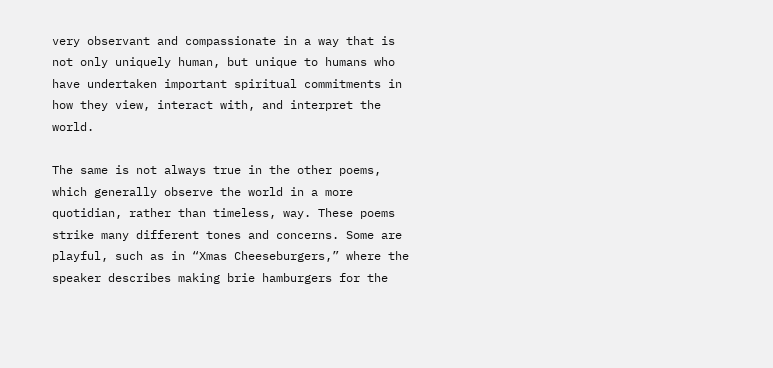very observant and compassionate in a way that is not only uniquely human, but unique to humans who have undertaken important spiritual commitments in how they view, interact with, and interpret the world.

The same is not always true in the other poems, which generally observe the world in a more quotidian, rather than timeless, way. These poems strike many different tones and concerns. Some are playful, such as in “Xmas Cheeseburgers,” where the speaker describes making brie hamburgers for the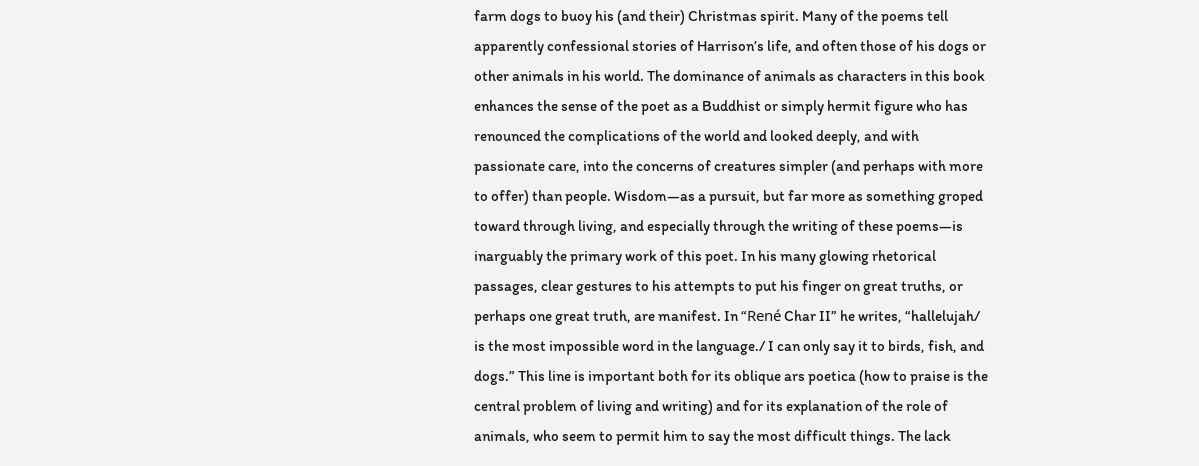farm dogs to buoy his (and their) Christmas spirit. Many of the poems tell apparently confessional stories of Harrison’s life, and often those of his dogs or other animals in his world. The dominance of animals as characters in this book enhances the sense of the poet as a Buddhist or simply hermit figure who has renounced the complications of the world and looked deeply, and with passionate care, into the concerns of creatures simpler (and perhaps with more to offer) than people. Wisdom—as a pursuit, but far more as something groped toward through living, and especially through the writing of these poems—is inarguably the primary work of this poet. In his many glowing rhetorical passages, clear gestures to his attempts to put his finger on great truths, or perhaps one great truth, are manifest. In “René Char II” he writes, “hallelujah/ is the most impossible word in the language./ I can only say it to birds, fish, and dogs.” This line is important both for its oblique ars poetica (how to praise is the central problem of living and writing) and for its explanation of the role of animals, who seem to permit him to say the most difficult things. The lack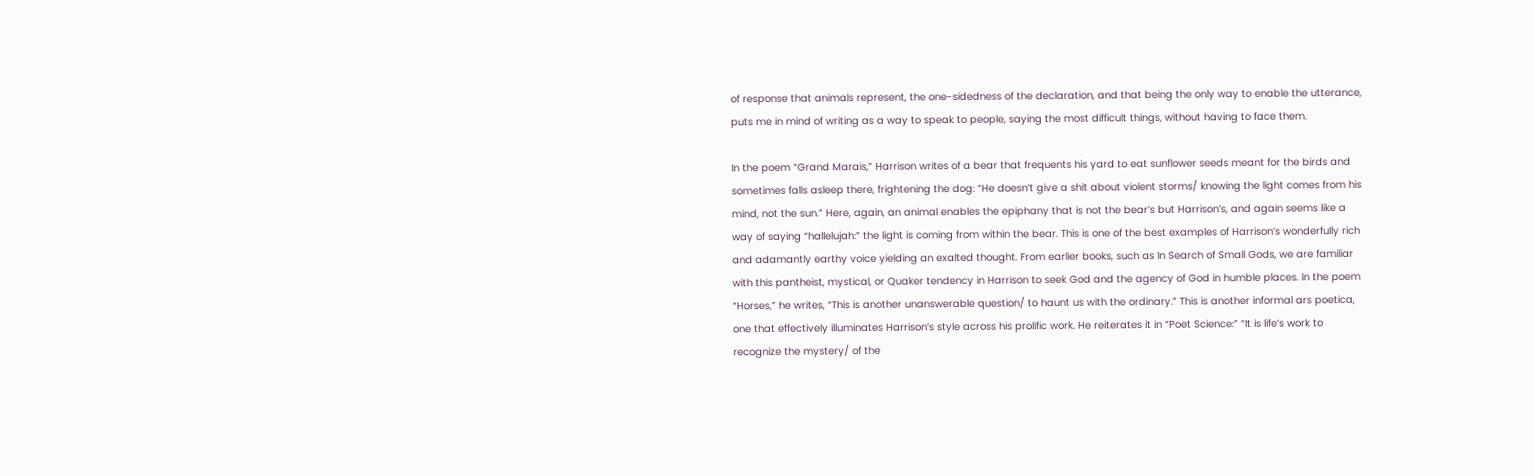of response that animals represent, the one-sidedness of the declaration, and that being the only way to enable the utterance, puts me in mind of writing as a way to speak to people, saying the most difficult things, without having to face them.

In the poem “Grand Marais,” Harrison writes of a bear that frequents his yard to eat sunflower seeds meant for the birds and sometimes falls asleep there, frightening the dog: “He doesn’t give a shit about violent storms/ knowing the light comes from his mind, not the sun.” Here, again, an animal enables the epiphany that is not the bear’s but Harrison’s, and again seems like a way of saying “hallelujah:” the light is coming from within the bear. This is one of the best examples of Harrison’s wonderfully rich and adamantly earthy voice yielding an exalted thought. From earlier books, such as In Search of Small Gods, we are familiar with this pantheist, mystical, or Quaker tendency in Harrison to seek God and the agency of God in humble places. In the poem “Horses,” he writes, “This is another unanswerable question/ to haunt us with the ordinary.” This is another informal ars poetica, one that effectively illuminates Harrison’s style across his prolific work. He reiterates it in “Poet Science:” “It is life’s work to recognize the mystery/ of the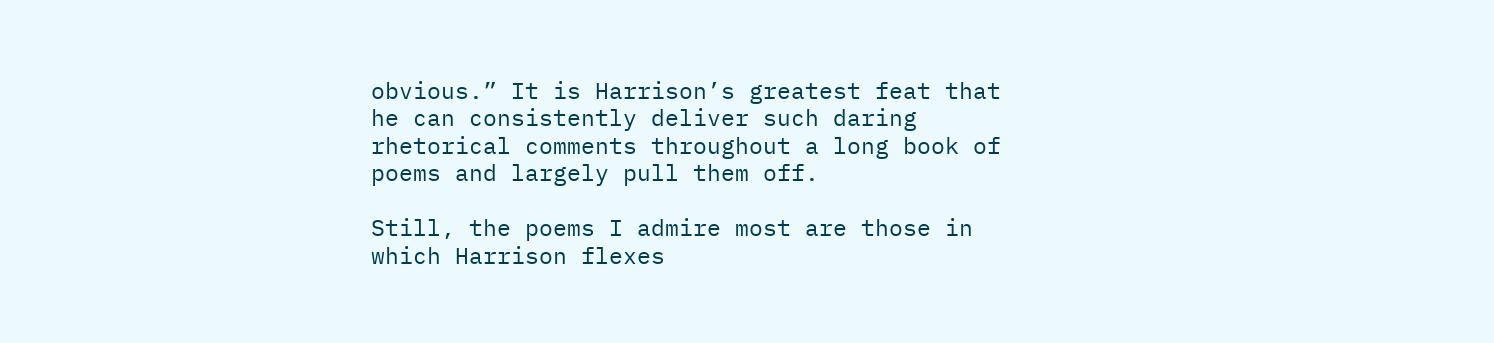obvious.” It is Harrison’s greatest feat that he can consistently deliver such daring rhetorical comments throughout a long book of poems and largely pull them off.

Still, the poems I admire most are those in which Harrison flexes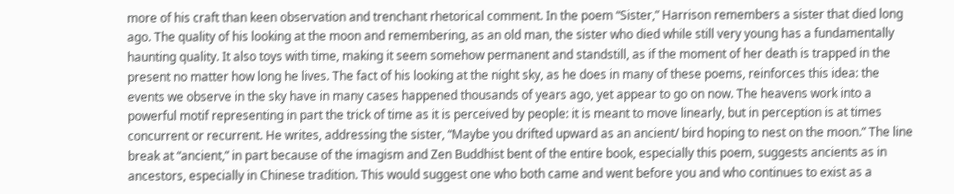more of his craft than keen observation and trenchant rhetorical comment. In the poem “Sister,” Harrison remembers a sister that died long ago. The quality of his looking at the moon and remembering, as an old man, the sister who died while still very young has a fundamentally haunting quality. It also toys with time, making it seem somehow permanent and standstill, as if the moment of her death is trapped in the present no matter how long he lives. The fact of his looking at the night sky, as he does in many of these poems, reinforces this idea: the events we observe in the sky have in many cases happened thousands of years ago, yet appear to go on now. The heavens work into a powerful motif representing in part the trick of time as it is perceived by people: it is meant to move linearly, but in perception is at times concurrent or recurrent. He writes, addressing the sister, “Maybe you drifted upward as an ancient/ bird hoping to nest on the moon.” The line break at “ancient,” in part because of the imagism and Zen Buddhist bent of the entire book, especially this poem, suggests ancients as in ancestors, especially in Chinese tradition. This would suggest one who both came and went before you and who continues to exist as a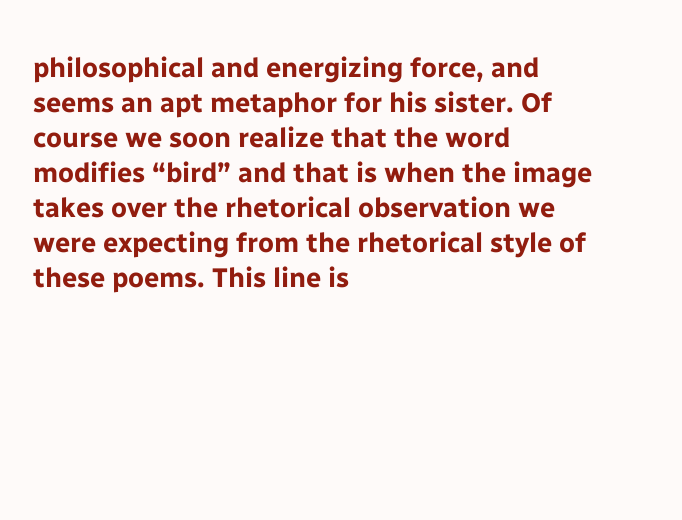philosophical and energizing force, and seems an apt metaphor for his sister. Of course we soon realize that the word modifies “bird” and that is when the image takes over the rhetorical observation we were expecting from the rhetorical style of these poems. This line is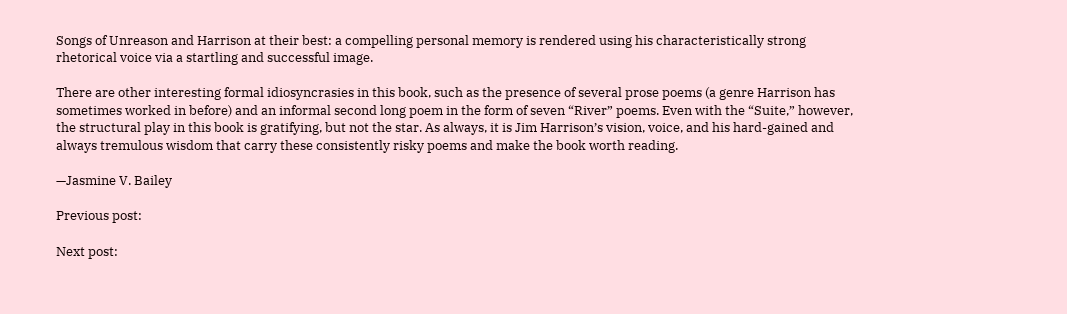Songs of Unreason and Harrison at their best: a compelling personal memory is rendered using his characteristically strong rhetorical voice via a startling and successful image.

There are other interesting formal idiosyncrasies in this book, such as the presence of several prose poems (a genre Harrison has sometimes worked in before) and an informal second long poem in the form of seven “River” poems. Even with the “Suite,” however, the structural play in this book is gratifying, but not the star. As always, it is Jim Harrison’s vision, voice, and his hard-gained and always tremulous wisdom that carry these consistently risky poems and make the book worth reading.

—Jasmine V. Bailey

Previous post:

Next post: